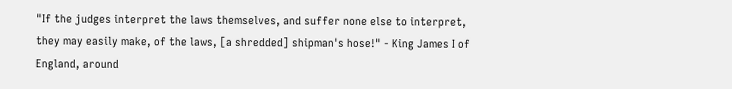"If the judges interpret the laws themselves, and suffer none else to interpret, they may easily make, of the laws, [a shredded] shipman's hose!" - King James I of England, around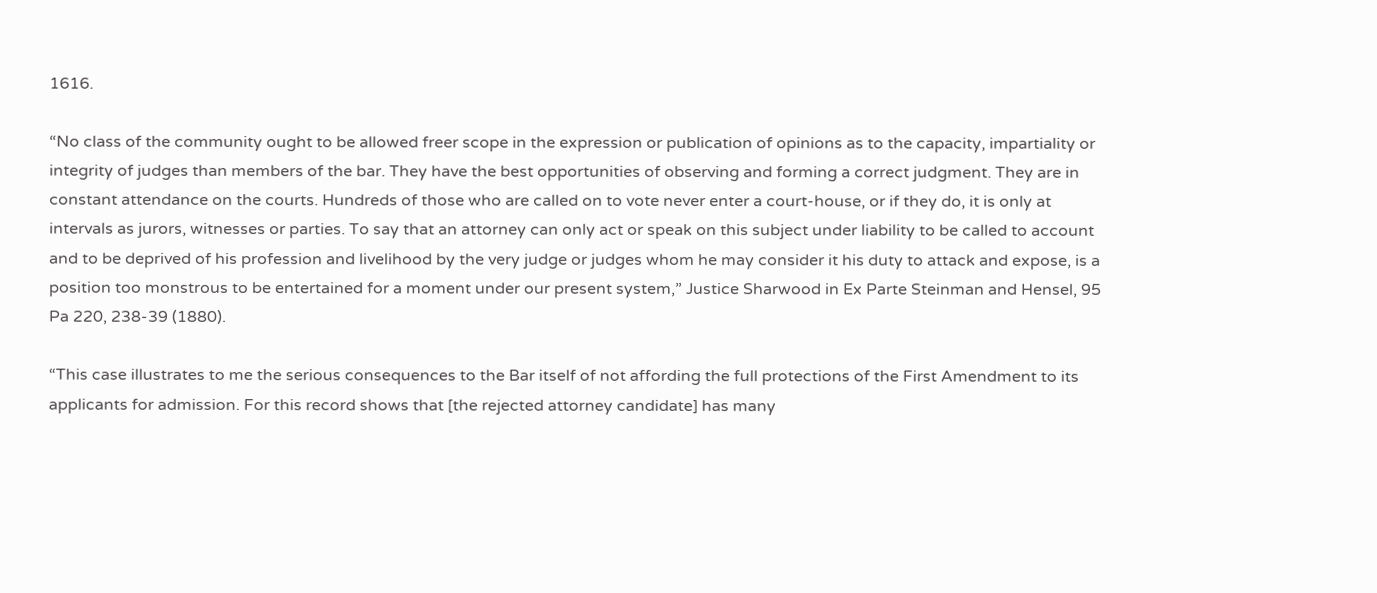1616.

“No class of the community ought to be allowed freer scope in the expression or publication of opinions as to the capacity, impartiality or integrity of judges than members of the bar. They have the best opportunities of observing and forming a correct judgment. They are in constant attendance on the courts. Hundreds of those who are called on to vote never enter a court-house, or if they do, it is only at intervals as jurors, witnesses or parties. To say that an attorney can only act or speak on this subject under liability to be called to account and to be deprived of his profession and livelihood by the very judge or judges whom he may consider it his duty to attack and expose, is a position too monstrous to be entertained for a moment under our present system,” Justice Sharwood in Ex Parte Steinman and Hensel, 95 Pa 220, 238-39 (1880).

“This case illustrates to me the serious consequences to the Bar itself of not affording the full protections of the First Amendment to its applicants for admission. For this record shows that [the rejected attorney candidate] has many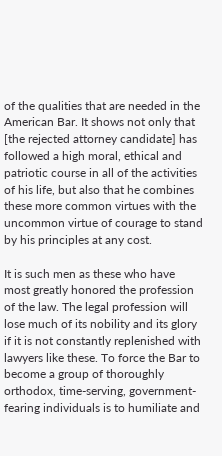of the qualities that are needed in the American Bar. It shows not only that [the rejected attorney candidate] has followed a high moral, ethical and patriotic course in all of the activities of his life, but also that he combines these more common virtues with the uncommon virtue of courage to stand by his principles at any cost.

It is such men as these who have most greatly honored the profession of the law. The legal profession will lose much of its nobility and its glory if it is not constantly replenished with lawyers like these. To force the Bar to become a group of thoroughly orthodox, time-serving, government-fearing individuals is to humiliate and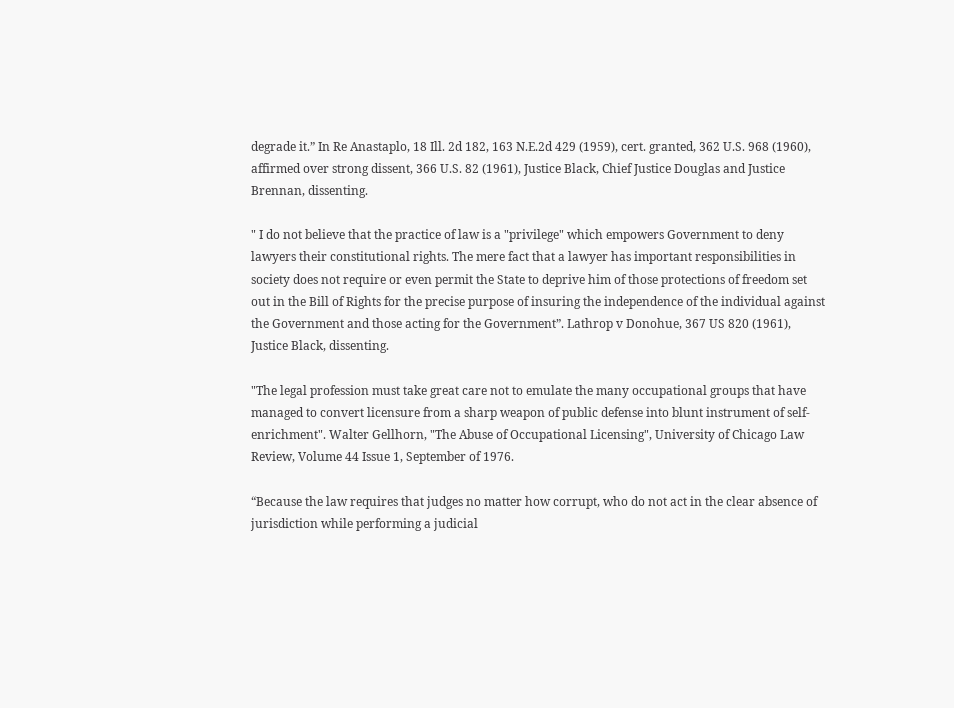degrade it.” In Re Anastaplo, 18 Ill. 2d 182, 163 N.E.2d 429 (1959), cert. granted, 362 U.S. 968 (1960), affirmed over strong dissent, 366 U.S. 82 (1961), Justice Black, Chief Justice Douglas and Justice Brennan, dissenting.

" I do not believe that the practice of law is a "privilege" which empowers Government to deny lawyers their constitutional rights. The mere fact that a lawyer has important responsibilities in society does not require or even permit the State to deprive him of those protections of freedom set out in the Bill of Rights for the precise purpose of insuring the independence of the individual against the Government and those acting for the Government”. Lathrop v Donohue, 367 US 820 (1961), Justice Black, dissenting.

"The legal profession must take great care not to emulate the many occupational groups that have managed to convert licensure from a sharp weapon of public defense into blunt instrument of self-enrichment". Walter Gellhorn, "The Abuse of Occupational Licensing", University of Chicago Law Review, Volume 44 Issue 1, September of 1976.

“Because the law requires that judges no matter how corrupt, who do not act in the clear absence of jurisdiction while performing a judicial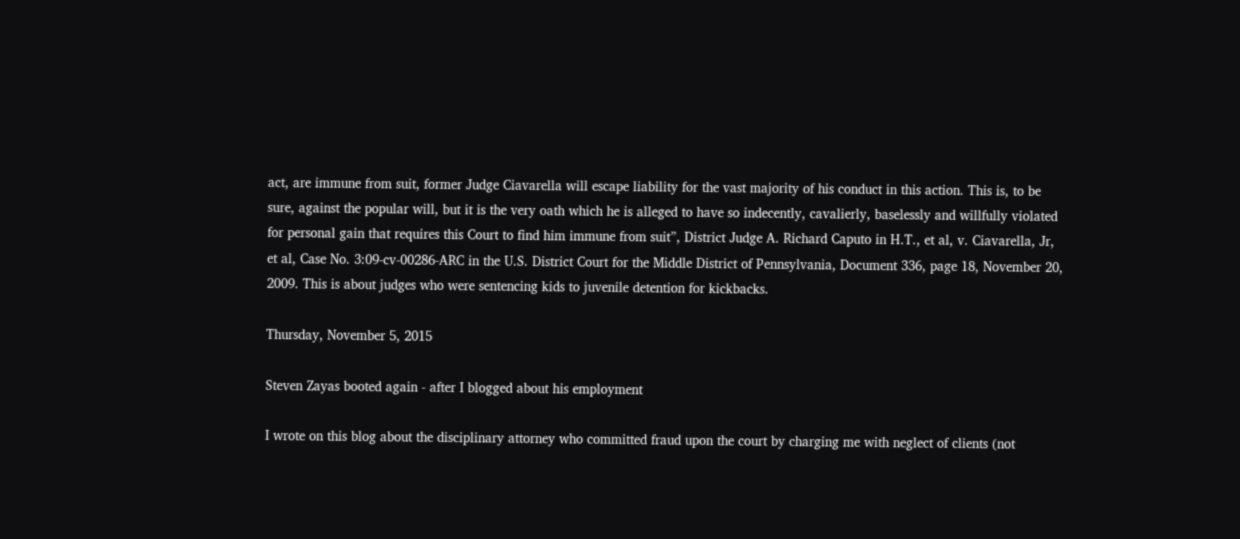act, are immune from suit, former Judge Ciavarella will escape liability for the vast majority of his conduct in this action. This is, to be sure, against the popular will, but it is the very oath which he is alleged to have so indecently, cavalierly, baselessly and willfully violated for personal gain that requires this Court to find him immune from suit”, District Judge A. Richard Caputo in H.T., et al, v. Ciavarella, Jr, et al, Case No. 3:09-cv-00286-ARC in the U.S. District Court for the Middle District of Pennsylvania, Document 336, page 18, November 20, 2009. This is about judges who were sentencing kids to juvenile detention for kickbacks.

Thursday, November 5, 2015

Steven Zayas booted again - after I blogged about his employment

I wrote on this blog about the disciplinary attorney who committed fraud upon the court by charging me with neglect of clients (not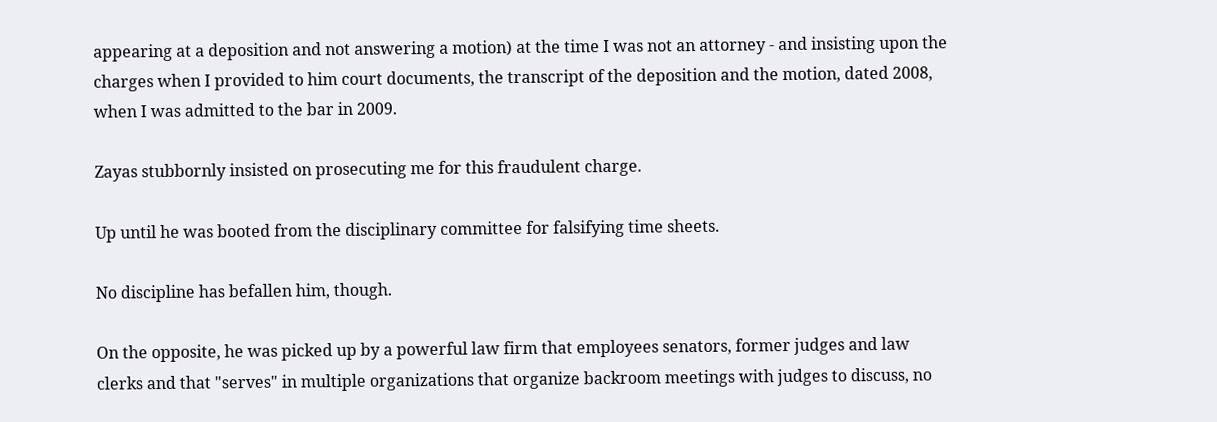appearing at a deposition and not answering a motion) at the time I was not an attorney - and insisting upon the charges when I provided to him court documents, the transcript of the deposition and the motion, dated 2008, when I was admitted to the bar in 2009.

Zayas stubbornly insisted on prosecuting me for this fraudulent charge.

Up until he was booted from the disciplinary committee for falsifying time sheets.

No discipline has befallen him, though.

On the opposite, he was picked up by a powerful law firm that employees senators, former judges and law clerks and that "serves" in multiple organizations that organize backroom meetings with judges to discuss, no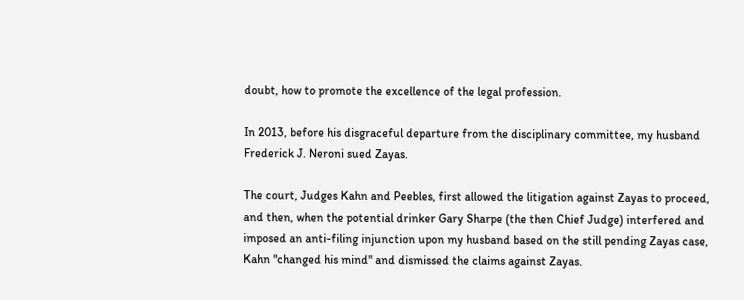doubt, how to promote the excellence of the legal profession.

In 2013, before his disgraceful departure from the disciplinary committee, my husband Frederick J. Neroni sued Zayas.

The court, Judges Kahn and Peebles, first allowed the litigation against Zayas to proceed, and then, when the potential drinker Gary Sharpe (the then Chief Judge) interfered and imposed an anti-filing injunction upon my husband based on the still pending Zayas case, Kahn "changed his mind" and dismissed the claims against Zayas.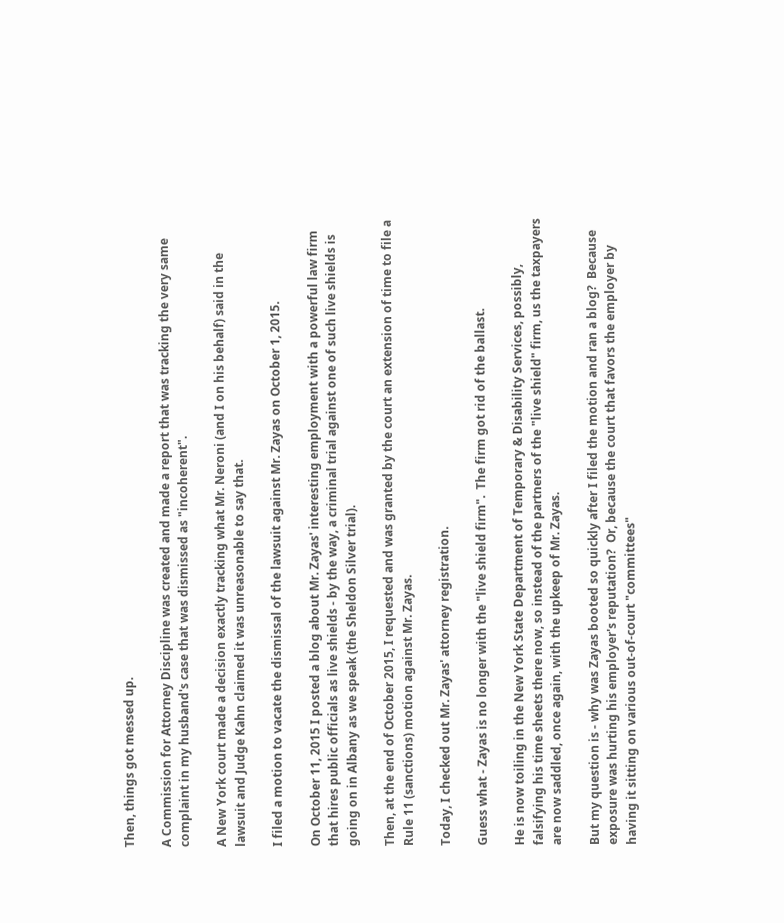Then, things got messed up.

A Commission for Attorney Discipline was created and made a report that was tracking the very same complaint in my husband's case that was dismissed as "incoherent".

A New York court made a decision exactly tracking what Mr. Neroni (and I on his behalf) said in the lawsuit and Judge Kahn claimed it was unreasonable to say that.

I filed a motion to vacate the dismissal of the lawsuit against Mr. Zayas on October 1, 2015.

On October 11, 2015 I posted a blog about Mr. Zayas' interesting employment with a powerful law firm that hires public officials as live shields - by the way, a criminal trial against one of such live shields is going on in Albany as we speak (the Sheldon Silver trial).

Then, at the end of October 2015, I requested and was granted by the court an extension of time to file a Rule 11 (sanctions) motion against Mr. Zayas.

Today, I checked out Mr. Zayas' attorney registration.

Guess what - Zayas is no longer with the "live shield firm".  The firm got rid of the ballast.

He is now toiling in the New York State Department of Temporary & Disability Services, possibly, falsifying his time sheets there now, so instead of the partners of the "live shield" firm, us the taxpayers are now saddled, once again, with the upkeep of Mr. Zayas.

But my question is - why was Zayas booted so quickly after I filed the motion and ran a blog?  Because exposure was hurting his employer's reputation?  Or, because the court that favors the employer by having it sitting on various out-of-court "committees"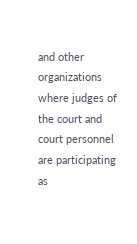and other organizations where judges of the court and court personnel are participating as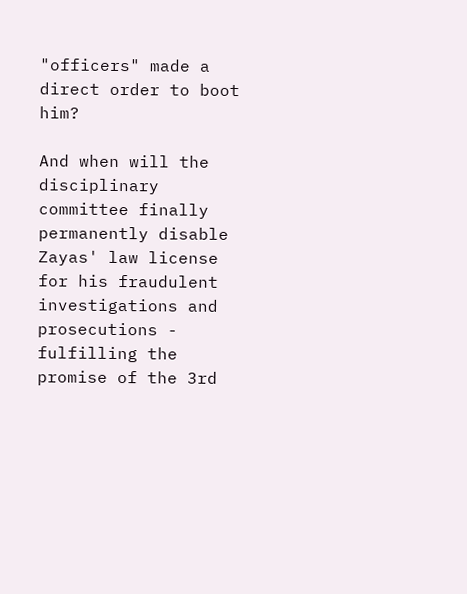"officers" made a direct order to boot him?

And when will the disciplinary committee finally permanently disable Zayas' law license for his fraudulent investigations and prosecutions - fulfilling the promise of the 3rd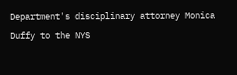Department's disciplinary attorney Monica Duffy to the NYS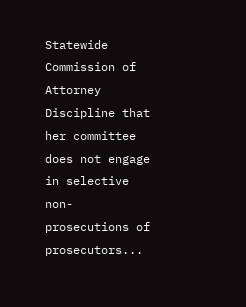Statewide Commission of Attorney Discipline that her committee does not engage in selective non-prosecutions of prosecutors...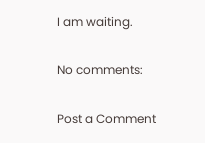I am waiting.

No comments:

Post a Comment